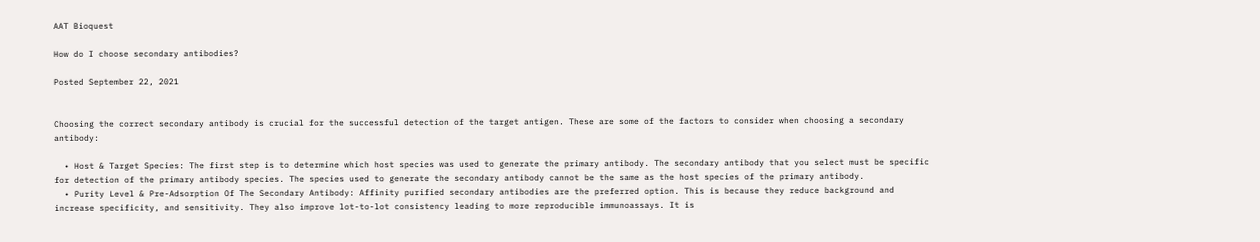AAT Bioquest

How do I choose secondary antibodies?

Posted September 22, 2021


Choosing the correct secondary antibody is crucial for the successful detection of the target antigen. These are some of the factors to consider when choosing a secondary antibody:

  • Host & Target Species: The first step is to determine which host species was used to generate the primary antibody. The secondary antibody that you select must be specific for detection of the primary antibody species. The species used to generate the secondary antibody cannot be the same as the host species of the primary antibody.
  • Purity Level & Pre-Adsorption Of The Secondary Antibody: Affinity purified secondary antibodies are the preferred option. This is because they reduce background and increase specificity, and sensitivity. They also improve lot-to-lot consistency leading to more reproducible immunoassays. It is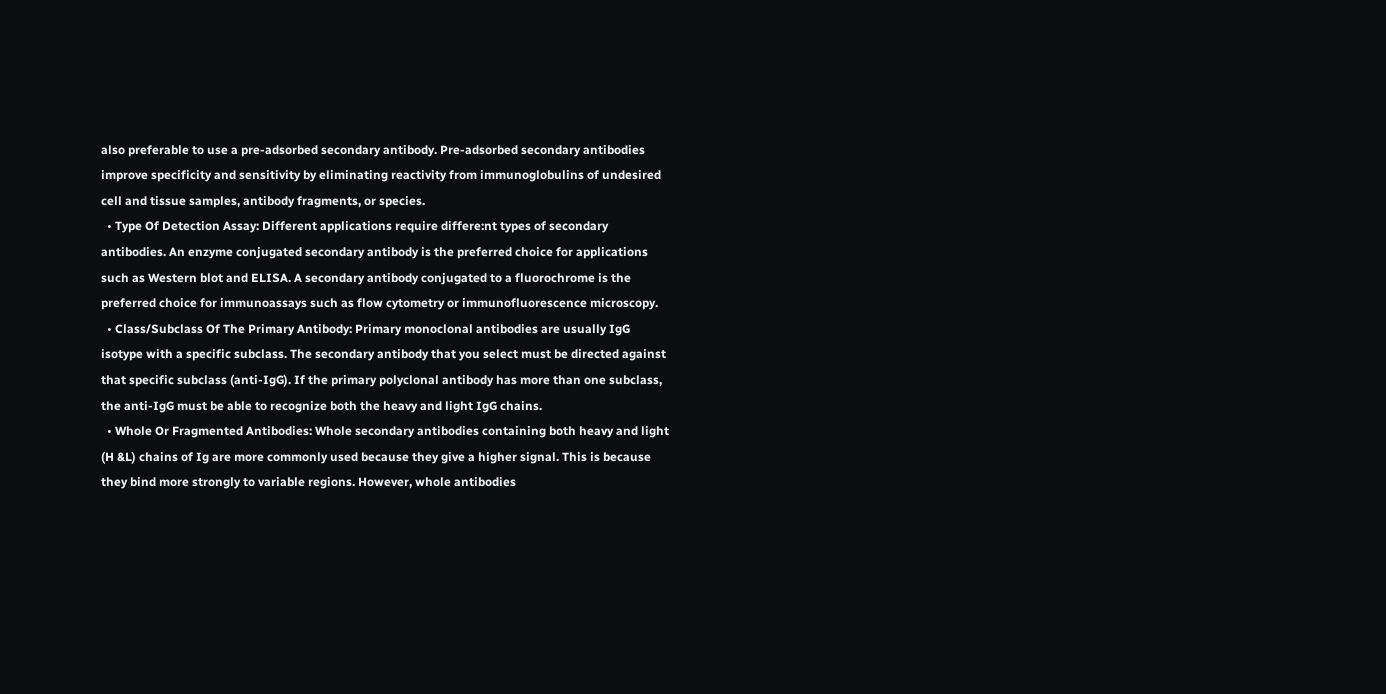also preferable to use a pre-adsorbed secondary antibody. Pre-adsorbed secondary antibodies improve specificity and sensitivity by eliminating reactivity from immunoglobulins of undesired cell and tissue samples, antibody fragments, or species.
  • Type Of Detection Assay: Different applications require differe:nt types of secondary antibodies. An enzyme conjugated secondary antibody is the preferred choice for applications such as Western blot and ELISA. A secondary antibody conjugated to a fluorochrome is the preferred choice for immunoassays such as flow cytometry or immunofluorescence microscopy.
  • Class/Subclass Of The Primary Antibody: Primary monoclonal antibodies are usually IgG isotype with a specific subclass. The secondary antibody that you select must be directed against that specific subclass (anti-IgG). If the primary polyclonal antibody has more than one subclass, the anti-IgG must be able to recognize both the heavy and light IgG chains.
  • Whole Or Fragmented Antibodies: Whole secondary antibodies containing both heavy and light (H &L) chains of Ig are more commonly used because they give a higher signal. This is because they bind more strongly to variable regions. However, whole antibodies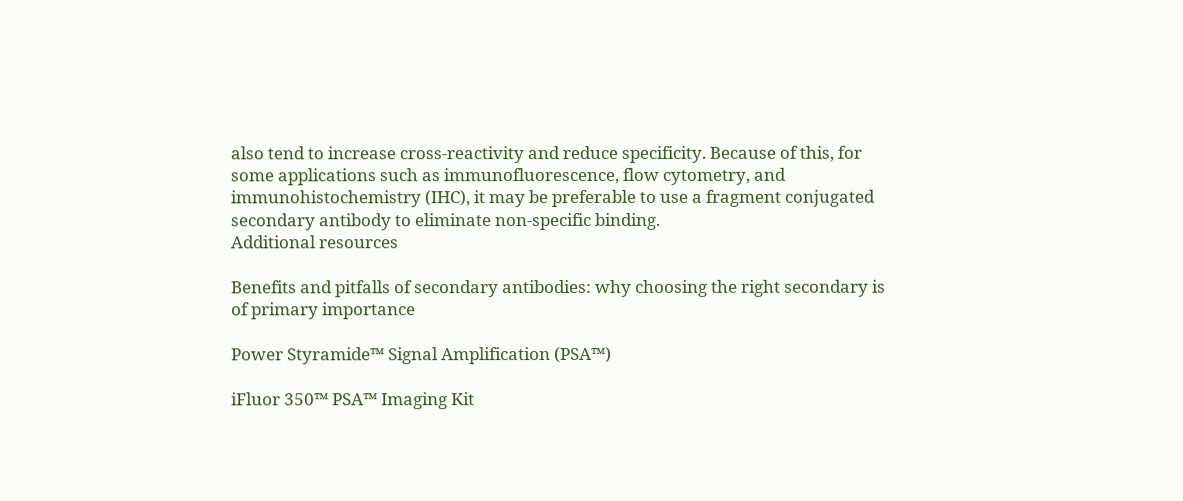also tend to increase cross-reactivity and reduce specificity. Because of this, for some applications such as immunofluorescence, flow cytometry, and immunohistochemistry (IHC), it may be preferable to use a fragment conjugated secondary antibody to eliminate non-specific binding.
Additional resources

Benefits and pitfalls of secondary antibodies: why choosing the right secondary is of primary importance

Power Styramide™ Signal Amplification (PSA™)

iFluor 350™ PSA™ Imaging Kit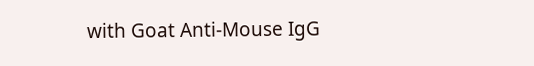with Goat Anti-Mouse IgG